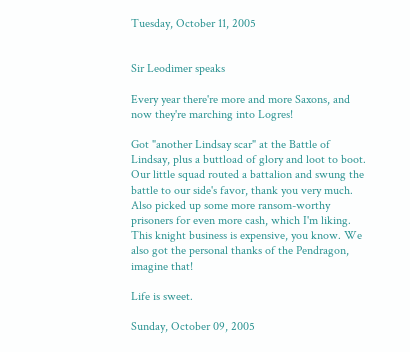Tuesday, October 11, 2005


Sir Leodimer speaks

Every year there're more and more Saxons, and now they're marching into Logres!

Got "another Lindsay scar" at the Battle of Lindsay, plus a buttload of glory and loot to boot. Our little squad routed a battalion and swung the battle to our side's favor, thank you very much. Also picked up some more ransom-worthy prisoners for even more cash, which I'm liking. This knight business is expensive, you know. We also got the personal thanks of the Pendragon, imagine that!

Life is sweet.

Sunday, October 09, 2005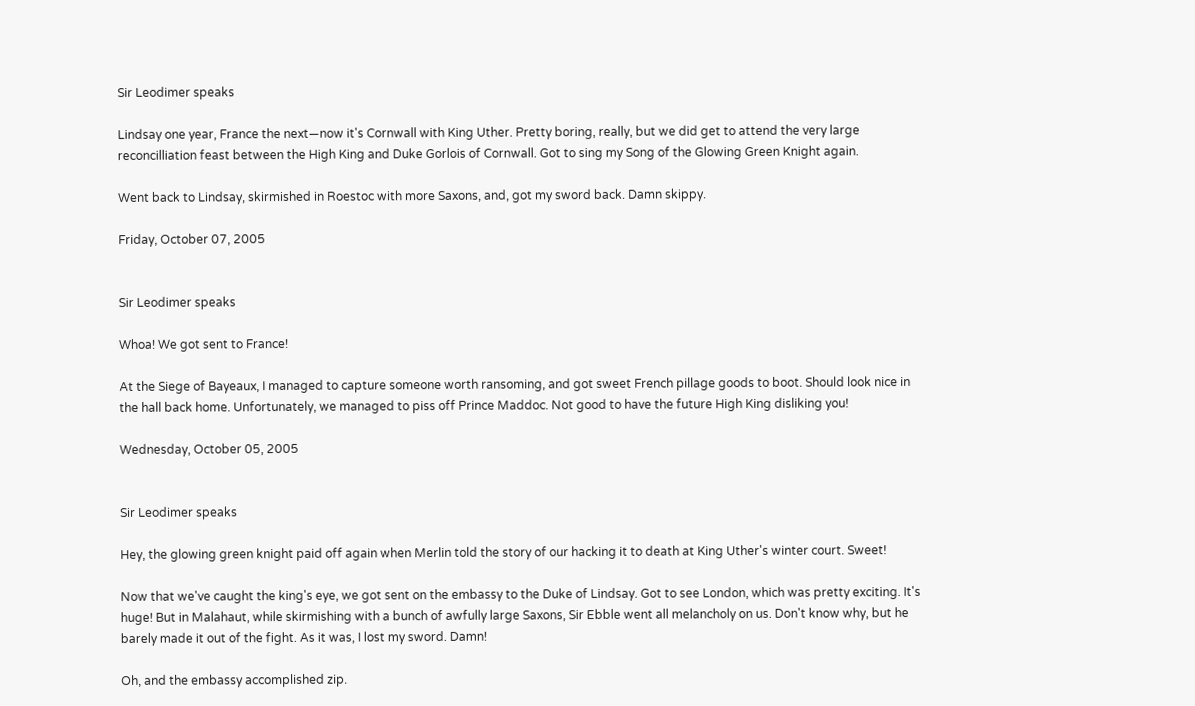Sir Leodimer speaks

Lindsay one year, France the next—now it's Cornwall with King Uther. Pretty boring, really, but we did get to attend the very large reconcilliation feast between the High King and Duke Gorlois of Cornwall. Got to sing my Song of the Glowing Green Knight again.

Went back to Lindsay, skirmished in Roestoc with more Saxons, and, got my sword back. Damn skippy.

Friday, October 07, 2005


Sir Leodimer speaks

Whoa! We got sent to France!

At the Siege of Bayeaux, I managed to capture someone worth ransoming, and got sweet French pillage goods to boot. Should look nice in the hall back home. Unfortunately, we managed to piss off Prince Maddoc. Not good to have the future High King disliking you!

Wednesday, October 05, 2005


Sir Leodimer speaks

Hey, the glowing green knight paid off again when Merlin told the story of our hacking it to death at King Uther's winter court. Sweet!

Now that we've caught the king's eye, we got sent on the embassy to the Duke of Lindsay. Got to see London, which was pretty exciting. It's huge! But in Malahaut, while skirmishing with a bunch of awfully large Saxons, Sir Ebble went all melancholy on us. Don't know why, but he barely made it out of the fight. As it was, I lost my sword. Damn!

Oh, and the embassy accomplished zip.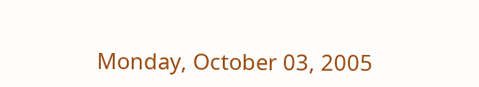Monday, October 03, 2005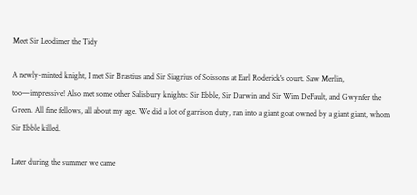Meet Sir Leodimer the Tidy

A newly-minted knight, I met Sir Brastius and Sir Siagrius of Soissons at Earl Roderick's court. Saw Merlin, too—impressive! Also met some other Salisbury knights: Sir Ebble, Sir Darwin and Sir Wim DeFault, and Gwynfer the Green. All fine fellows, all about my age. We did a lot of garrison duty, ran into a giant goat owned by a giant giant, whom Sir Ebble killed.

Later during the summer we came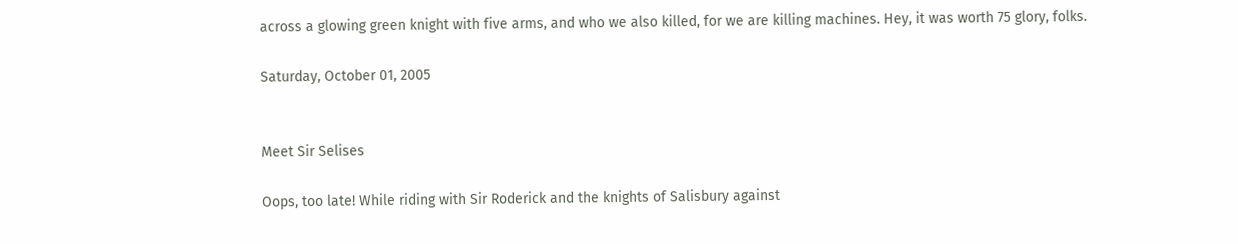across a glowing green knight with five arms, and who we also killed, for we are killing machines. Hey, it was worth 75 glory, folks.

Saturday, October 01, 2005


Meet Sir Selises

Oops, too late! While riding with Sir Roderick and the knights of Salisbury against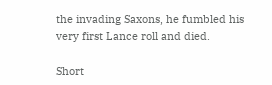the invading Saxons, he fumbled his very first Lance roll and died.

Short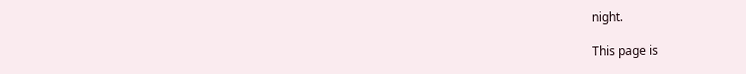night.

This page is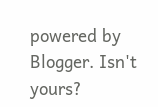powered by Blogger. Isn't yours?